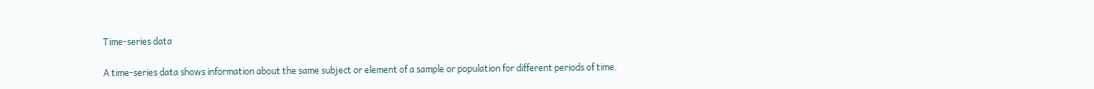Time-series data

A time-series data shows information about the same subject or element of a sample or population for different periods of time.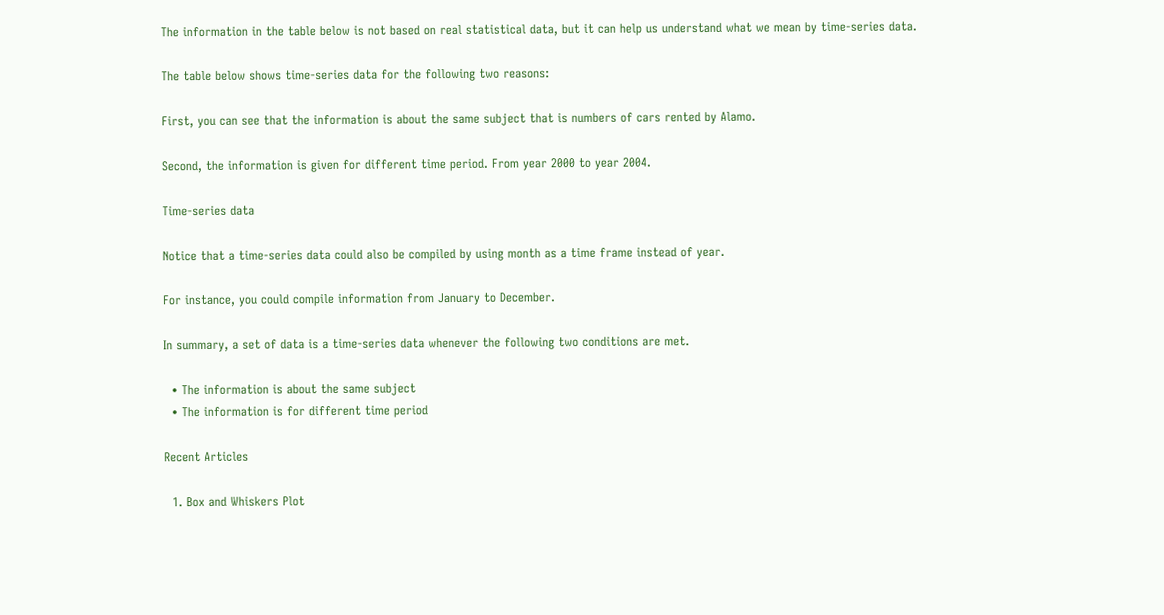The information in the table below is not based on real statistical data, but it can help us understand what we mean by time-series data.

The table below shows time-series data for the following two reasons:

First, you can see that the information is about the same subject that is numbers of cars rented by Alamo.

Second, the information is given for different time period. From year 2000 to year 2004.

Time-series data

Notice that a time-series data could also be compiled by using month as a time frame instead of year.

For instance, you could compile information from January to December.

In summary, a set of data is a time-series data whenever the following two conditions are met.

  • The information is about the same subject
  • The information is for different time period

Recent Articles

  1. Box and Whiskers Plot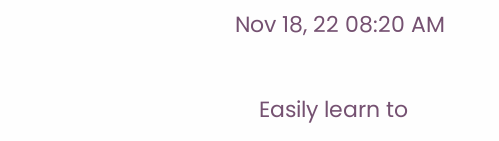Nov 18, 22 08:20 AM

    Easily learn to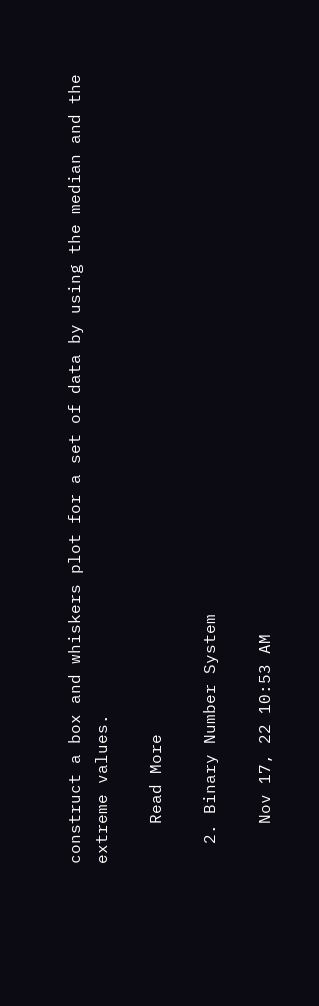construct a box and whiskers plot for a set of data by using the median and the extreme values.

    Read More

  2. Binary Number System

    Nov 17, 22 10:53 AM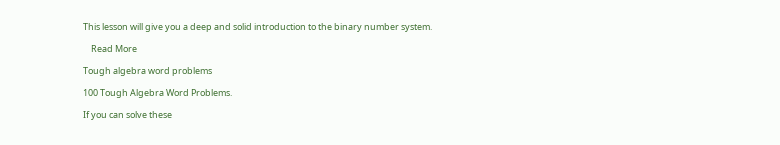This lesson will give you a deep and solid introduction to the binary number system.

    Read More

Tough algebra word problems

100 Tough Algebra Word Problems.

If you can solve these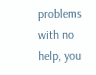problems with no help, you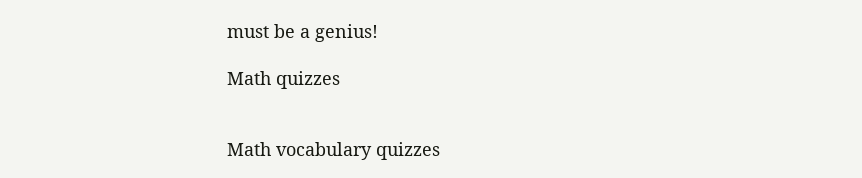must be a genius!

Math quizzes


Math vocabulary quizzes